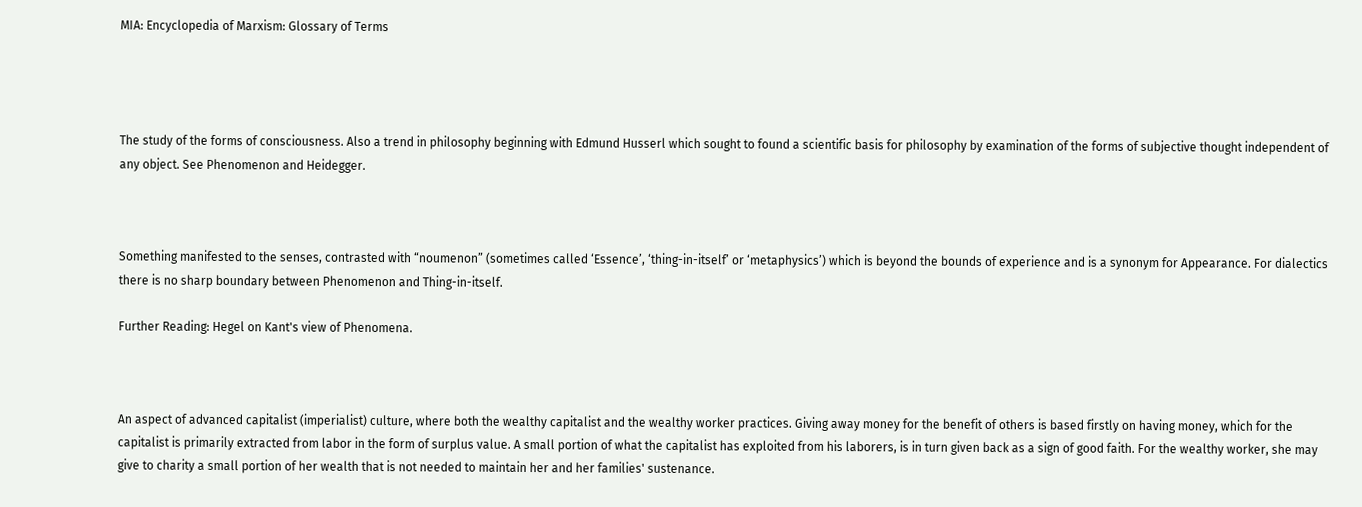MIA: Encyclopedia of Marxism: Glossary of Terms




The study of the forms of consciousness. Also a trend in philosophy beginning with Edmund Husserl which sought to found a scientific basis for philosophy by examination of the forms of subjective thought independent of any object. See Phenomenon and Heidegger.



Something manifested to the senses, contrasted with “noumenon” (sometimes called ‘Essence’, ‘thing-in-itself’ or ‘metaphysics’) which is beyond the bounds of experience and is a synonym for Appearance. For dialectics there is no sharp boundary between Phenomenon and Thing-in-itself.

Further Reading: Hegel on Kant's view of Phenomena.



An aspect of advanced capitalist (imperialist) culture, where both the wealthy capitalist and the wealthy worker practices. Giving away money for the benefit of others is based firstly on having money, which for the capitalist is primarily extracted from labor in the form of surplus value. A small portion of what the capitalist has exploited from his laborers, is in turn given back as a sign of good faith. For the wealthy worker, she may give to charity a small portion of her wealth that is not needed to maintain her and her families' sustenance.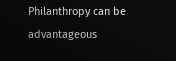Philanthropy can be advantageous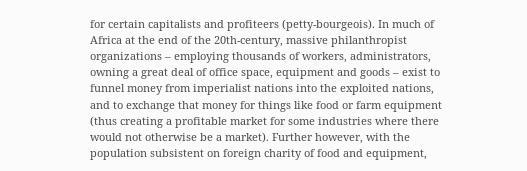for certain capitalists and profiteers (petty-bourgeois). In much of Africa at the end of the 20th-century, massive philanthropist organizations – employing thousands of workers, administrators, owning a great deal of office space, equipment and goods – exist to funnel money from imperialist nations into the exploited nations, and to exchange that money for things like food or farm equipment (thus creating a profitable market for some industries where there would not otherwise be a market). Further however, with the population subsistent on foreign charity of food and equipment,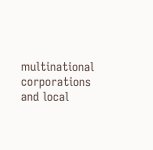multinational corporations and local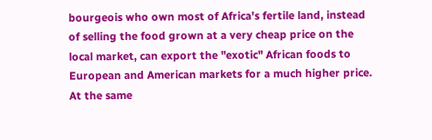bourgeois who own most of Africa's fertile land, instead of selling the food grown at a very cheap price on the local market, can export the "exotic" African foods to European and American markets for a much higher price. At the same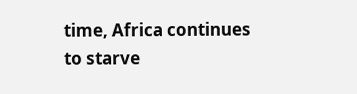time, Africa continues to starve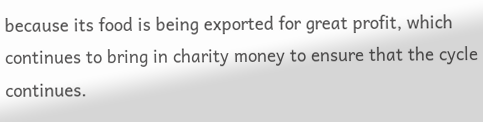because its food is being exported for great profit, which continues to bring in charity money to ensure that the cycle continues.